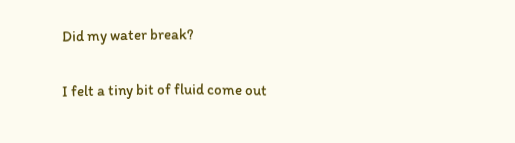Did my water break?

I felt a tiny bit of fluid come out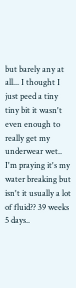but barely any at all... I thought I just peed a tiny tiny bit it wasn't even enough to really get my underwear wet.. I'm praying it's my water breaking but isn't it usually a lot of fluid?? 39 weeks 5 days..